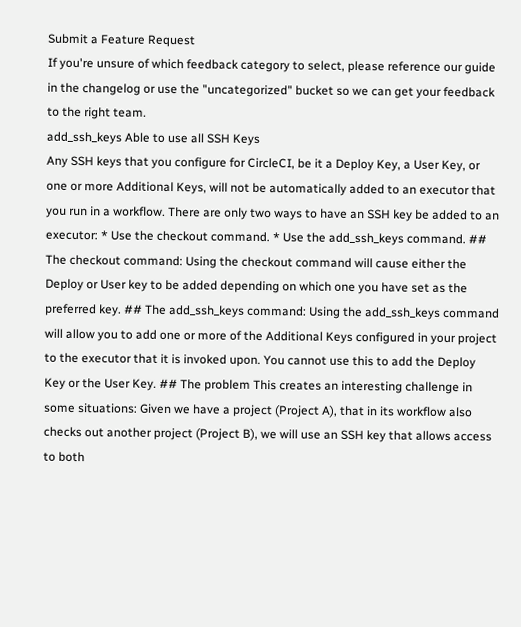Submit a Feature Request
If you're unsure of which feedback category to select, please reference our guide in the changelog or use the "uncategorized" bucket so we can get your feedback to the right team.
add_ssh_keys Able to use all SSH Keys
Any SSH keys that you configure for CircleCI, be it a Deploy Key, a User Key, or one or more Additional Keys, will not be automatically added to an executor that you run in a workflow. There are only two ways to have an SSH key be added to an executor: * Use the checkout command. * Use the add_ssh_keys command. ## The checkout command: Using the checkout command will cause either the Deploy or User key to be added depending on which one you have set as the preferred key. ## The add_ssh_keys command: Using the add_ssh_keys command will allow you to add one or more of the Additional Keys configured in your project to the executor that it is invoked upon. You cannot use this to add the Deploy Key or the User Key. ## The problem This creates an interesting challenge in some situations: Given we have a project (Project A), that in its workflow also checks out another project (Project B), we will use an SSH key that allows access to both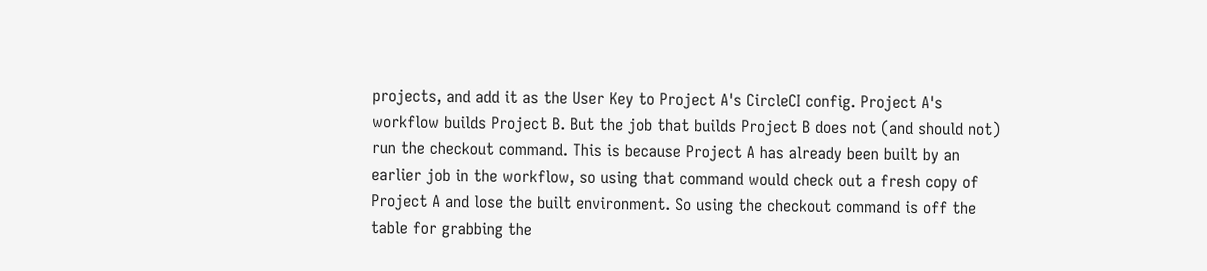projects, and add it as the User Key to Project A's CircleCI config. Project A's workflow builds Project B. But the job that builds Project B does not (and should not) run the checkout command. This is because Project A has already been built by an earlier job in the workflow, so using that command would check out a fresh copy of Project A and lose the built environment. So using the checkout command is off the table for grabbing the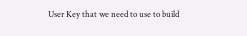User Key that we need to use to build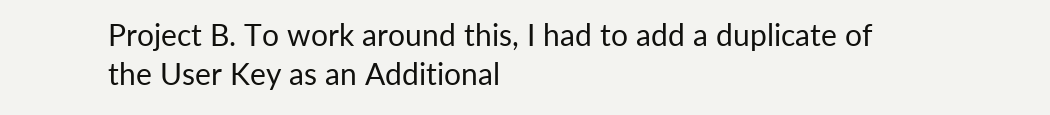Project B. To work around this, I had to add a duplicate of the User Key as an Additional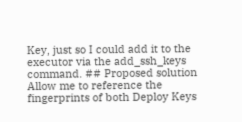Key, just so I could add it to the executor via the add_ssh_keys command. ## Proposed solution Allow me to reference the fingerprints of both Deploy Keys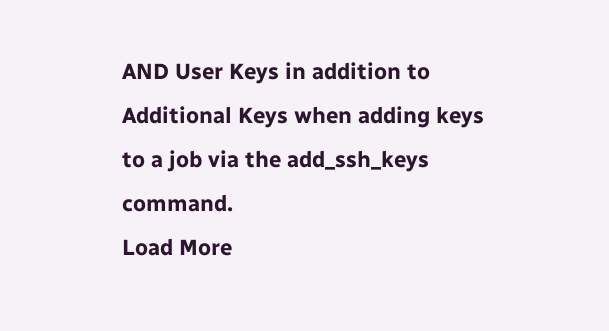AND User Keys in addition to Additional Keys when adding keys to a job via the add_ssh_keys command.
Load More